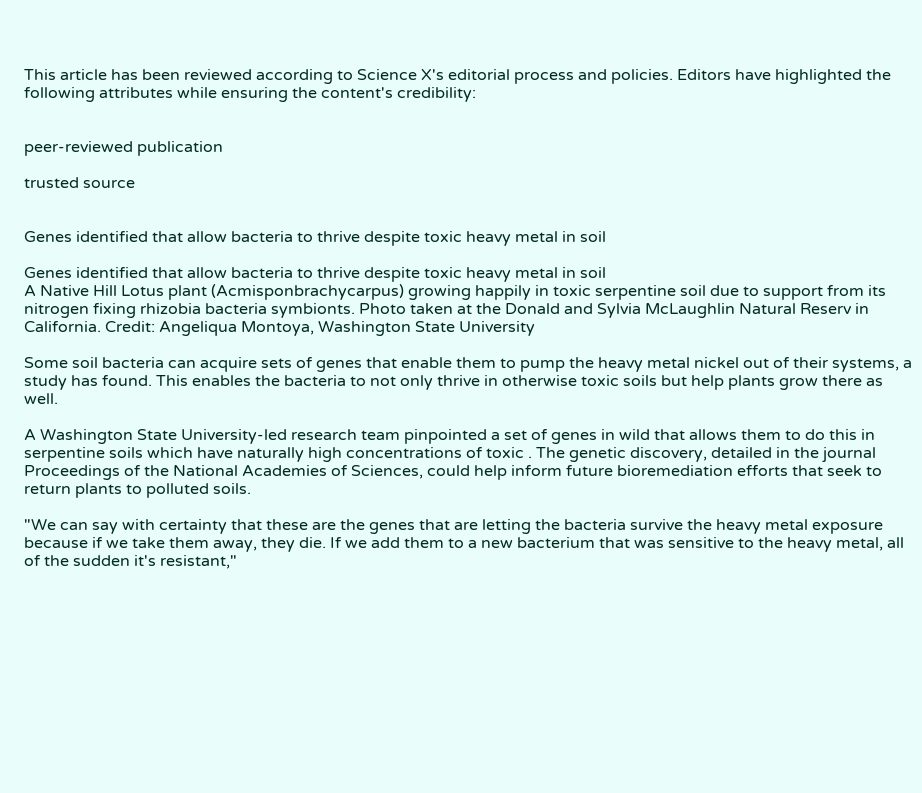This article has been reviewed according to Science X's editorial process and policies. Editors have highlighted the following attributes while ensuring the content's credibility:


peer-reviewed publication

trusted source


Genes identified that allow bacteria to thrive despite toxic heavy metal in soil

Genes identified that allow bacteria to thrive despite toxic heavy metal in soil
A Native Hill Lotus plant (Acmisponbrachycarpus) growing happily in toxic serpentine soil due to support from its nitrogen fixing rhizobia bacteria symbionts. Photo taken at the Donald and Sylvia McLaughlin Natural Reserv in California. Credit: Angeliqua Montoya, Washington State University

Some soil bacteria can acquire sets of genes that enable them to pump the heavy metal nickel out of their systems, a study has found. This enables the bacteria to not only thrive in otherwise toxic soils but help plants grow there as well.

A Washington State University-led research team pinpointed a set of genes in wild that allows them to do this in serpentine soils which have naturally high concentrations of toxic . The genetic discovery, detailed in the journal Proceedings of the National Academies of Sciences, could help inform future bioremediation efforts that seek to return plants to polluted soils.

"We can say with certainty that these are the genes that are letting the bacteria survive the heavy metal exposure because if we take them away, they die. If we add them to a new bacterium that was sensitive to the heavy metal, all of the sudden it's resistant,"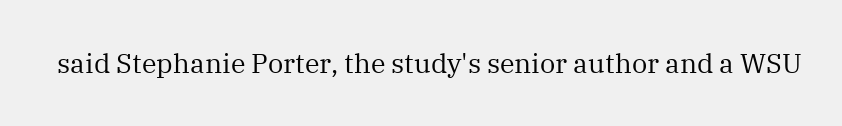said Stephanie Porter, the study's senior author and a WSU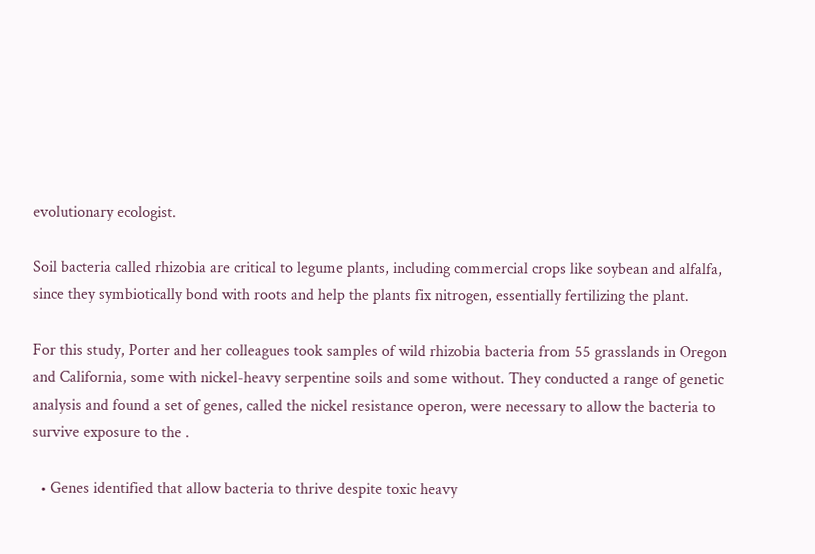evolutionary ecologist.

Soil bacteria called rhizobia are critical to legume plants, including commercial crops like soybean and alfalfa, since they symbiotically bond with roots and help the plants fix nitrogen, essentially fertilizing the plant.

For this study, Porter and her colleagues took samples of wild rhizobia bacteria from 55 grasslands in Oregon and California, some with nickel-heavy serpentine soils and some without. They conducted a range of genetic analysis and found a set of genes, called the nickel resistance operon, were necessary to allow the bacteria to survive exposure to the .

  • Genes identified that allow bacteria to thrive despite toxic heavy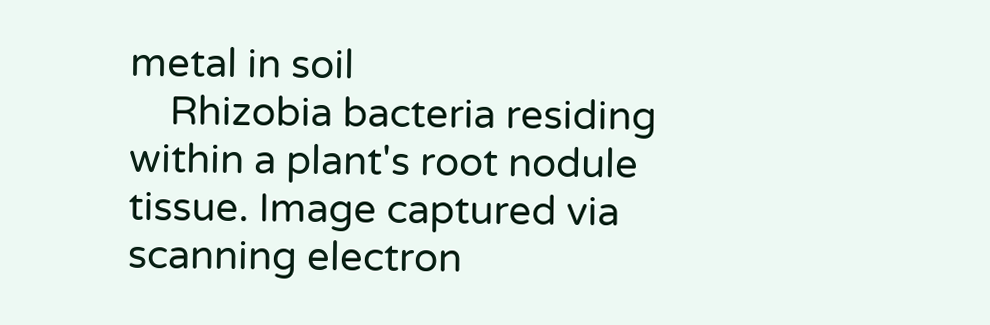metal in soil
    Rhizobia bacteria residing within a plant's root nodule tissue. Image captured via scanning electron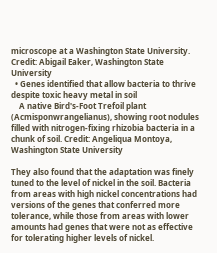microscope at a Washington State University. Credit: Abigail Eaker, Washington State University
  • Genes identified that allow bacteria to thrive despite toxic heavy metal in soil
    A native Bird's-Foot Trefoil plant (Acmisponwrangelianus), showing root nodules filled with nitrogen-fixing rhizobia bacteria in a chunk of soil. Credit: Angeliqua Montoya, Washington State University

They also found that the adaptation was finely tuned to the level of nickel in the soil. Bacteria from areas with high nickel concentrations had versions of the genes that conferred more tolerance, while those from areas with lower amounts had genes that were not as effective for tolerating higher levels of nickel.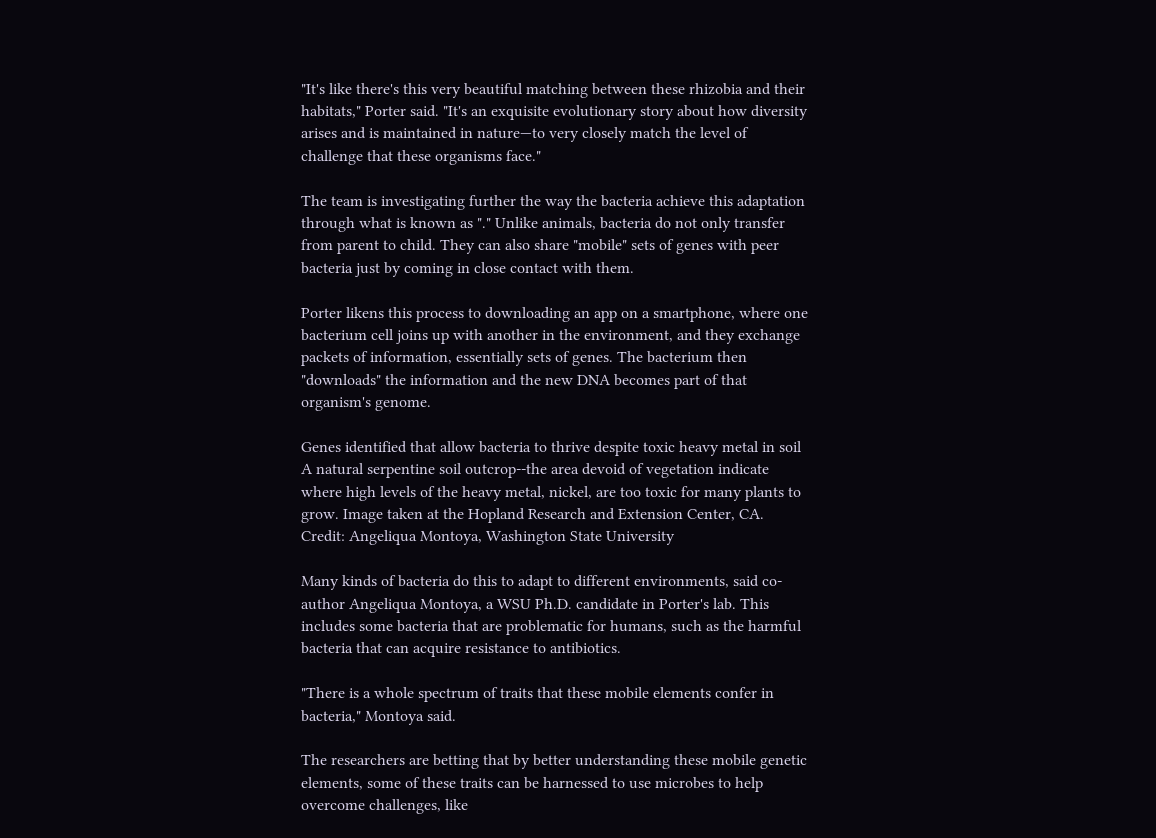"It's like there's this very beautiful matching between these rhizobia and their habitats," Porter said. "It's an exquisite evolutionary story about how diversity arises and is maintained in nature—to very closely match the level of challenge that these organisms face."

The team is investigating further the way the bacteria achieve this adaptation through what is known as "." Unlike animals, bacteria do not only transfer from parent to child. They can also share "mobile" sets of genes with peer bacteria just by coming in close contact with them.

Porter likens this process to downloading an app on a smartphone, where one bacterium cell joins up with another in the environment, and they exchange packets of information, essentially sets of genes. The bacterium then "downloads" the information and the new DNA becomes part of that organism's genome.

Genes identified that allow bacteria to thrive despite toxic heavy metal in soil
A natural serpentine soil outcrop--the area devoid of vegetation indicate where high levels of the heavy metal, nickel, are too toxic for many plants to grow. Image taken at the Hopland Research and Extension Center, CA. Credit: Angeliqua Montoya, Washington State University

Many kinds of bacteria do this to adapt to different environments, said co-author Angeliqua Montoya, a WSU Ph.D. candidate in Porter's lab. This includes some bacteria that are problematic for humans, such as the harmful bacteria that can acquire resistance to antibiotics.

"There is a whole spectrum of traits that these mobile elements confer in bacteria," Montoya said.

The researchers are betting that by better understanding these mobile genetic elements, some of these traits can be harnessed to use microbes to help overcome challenges, like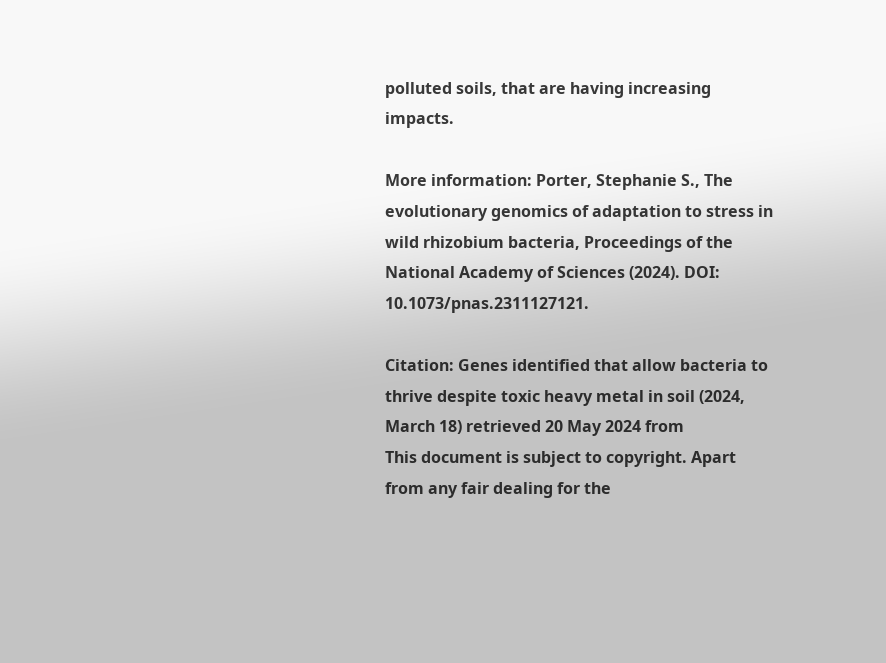polluted soils, that are having increasing impacts.

More information: Porter, Stephanie S., The evolutionary genomics of adaptation to stress in wild rhizobium bacteria, Proceedings of the National Academy of Sciences (2024). DOI: 10.1073/pnas.2311127121.

Citation: Genes identified that allow bacteria to thrive despite toxic heavy metal in soil (2024, March 18) retrieved 20 May 2024 from
This document is subject to copyright. Apart from any fair dealing for the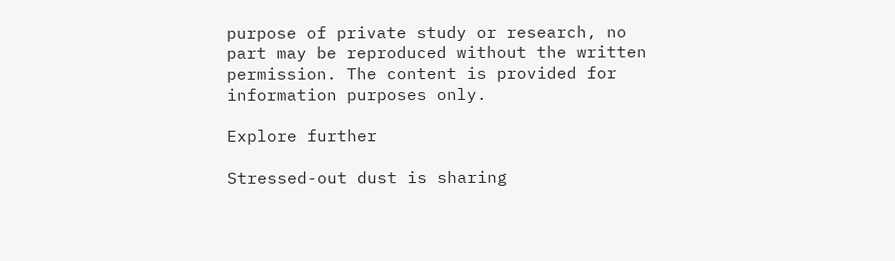purpose of private study or research, no part may be reproduced without the written permission. The content is provided for information purposes only.

Explore further

Stressed-out dust is sharing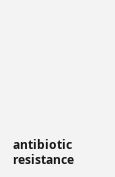antibiotic resistance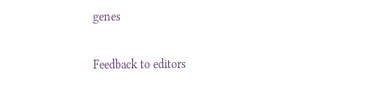genes


Feedback to editors